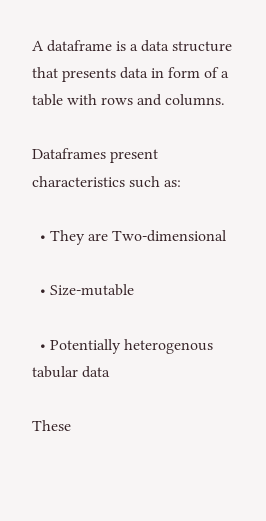A dataframe is a data structure that presents data in form of a table with rows and columns.

Dataframes present characteristics such as:

  • They are Two-dimensional

  • Size-mutable

  • Potentially heterogenous tabular data

These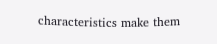characteristics make them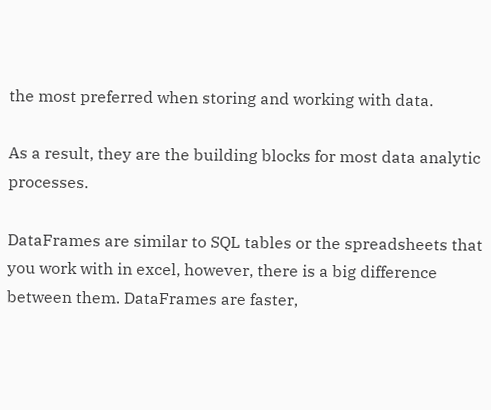the most preferred when storing and working with data.

As a result, they are the building blocks for most data analytic processes.

DataFrames are similar to SQL tables or the spreadsheets that you work with in excel, however, there is a big difference between them. DataFrames are faster,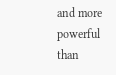and more powerful than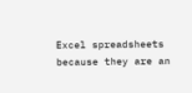Excel spreadsheets because they are an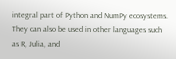integral part of Python and NumPy ecosystems. They can also be used in other languages such as R, Julia, and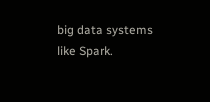big data systems like Spark.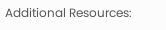Additional Resources: